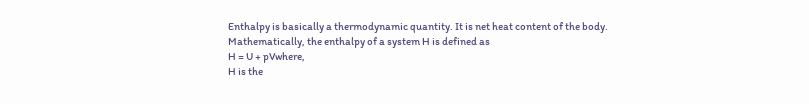Enthalpy is basically a thermodynamic quantity. It is net heat content of the body.
Mathematically, the enthalpy of a system H is defined as
H = U + pVwhere,
H is the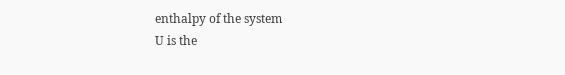enthalpy of the system
U is the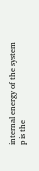internal energy of the system
p is the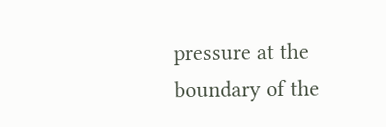pressure at the boundary of the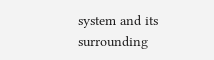system and its surrounding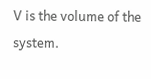V is the volume of the system.